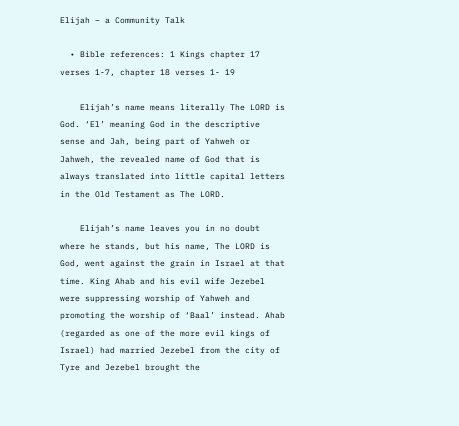Elijah – a Community Talk

  • Bible references: 1 Kings chapter 17 verses 1-7, chapter 18 verses 1- 19

    Elijah’s name means literally The LORD is God. ‘El’ meaning God in the descriptive sense and Jah, being part of Yahweh or Jahweh, the revealed name of God that is always translated into little capital letters in the Old Testament as The LORD.

    Elijah’s name leaves you in no doubt where he stands, but his name, The LORD is God, went against the grain in Israel at that time. King Ahab and his evil wife Jezebel were suppressing worship of Yahweh and promoting the worship of ‘Baal’ instead. Ahab (regarded as one of the more evil kings of Israel) had married Jezebel from the city of Tyre and Jezebel brought the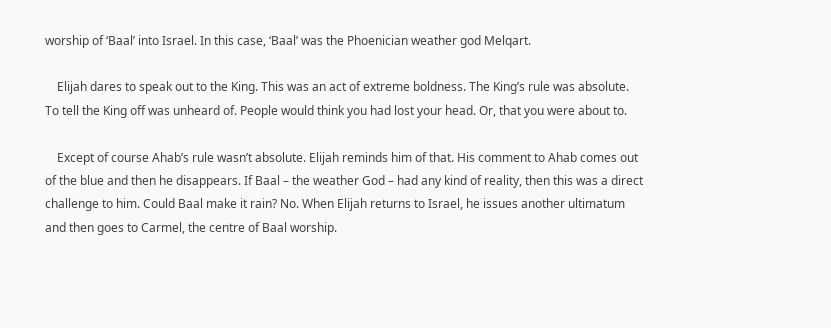worship of ‘Baal’ into Israel. In this case, ‘Baal’ was the Phoenician weather god Melqart.

    Elijah dares to speak out to the King. This was an act of extreme boldness. The King’s rule was absolute. To tell the King off was unheard of. People would think you had lost your head. Or, that you were about to.

    Except of course Ahab’s rule wasn’t absolute. Elijah reminds him of that. His comment to Ahab comes out of the blue and then he disappears. If Baal – the weather God – had any kind of reality, then this was a direct challenge to him. Could Baal make it rain? No. When Elijah returns to Israel, he issues another ultimatum and then goes to Carmel, the centre of Baal worship.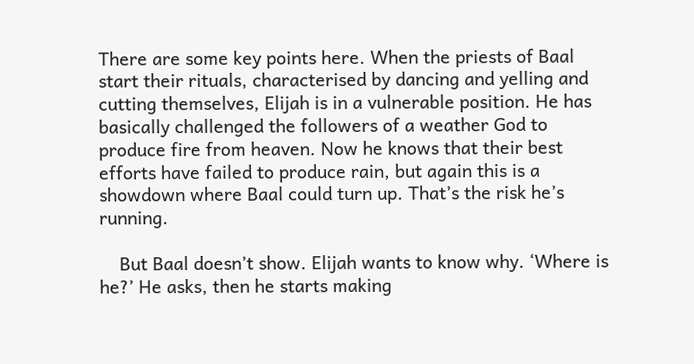There are some key points here. When the priests of Baal start their rituals, characterised by dancing and yelling and cutting themselves, Elijah is in a vulnerable position. He has basically challenged the followers of a weather God to produce fire from heaven. Now he knows that their best efforts have failed to produce rain, but again this is a showdown where Baal could turn up. That’s the risk he’s running.

    But Baal doesn’t show. Elijah wants to know why. ‘Where is he?’ He asks, then he starts making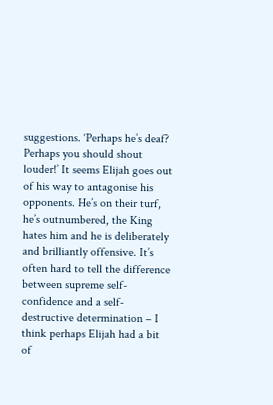suggestions. ‘Perhaps he’s deaf? Perhaps you should shout louder!’ It seems Elijah goes out of his way to antagonise his opponents. He’s on their turf, he’s outnumbered, the King hates him and he is deliberately and brilliantly offensive. It’s often hard to tell the difference between supreme self-confidence and a self-destructive determination – I think perhaps Elijah had a bit of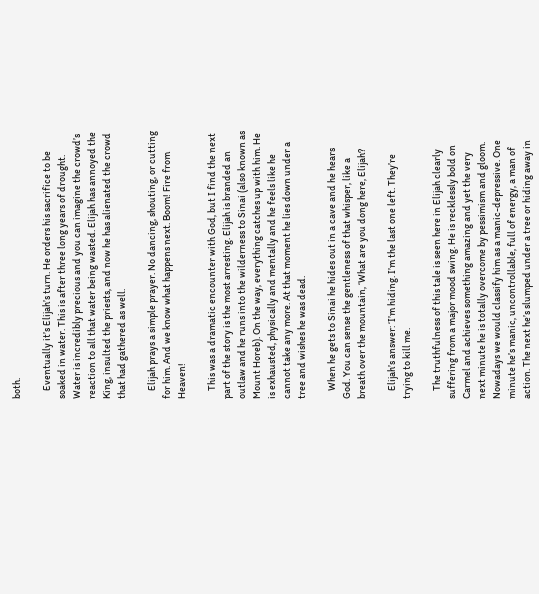both.

    Eventually it’s Elijah’s turn. He orders his sacrifice to be soaked in water. This is after three long years of drought. Water is incredibly precious and you can imagine the crowd’s reaction to all that water being wasted. Elijah has annoyed the King, insulted the priests, and now he has alienated the crowd that had gathered as well.

    Elijah prays a simple prayer. No dancing, shouting, or cutting for him. And we know what happens next. Boom! Fire from Heaven!

    This was a dramatic encounter with God, but I find the next part of the story is the most arresting. Elijah is branded an outlaw and he runs into the wilderness to Sinai (also known as Mount Horeb). On the way, everything catches up with him. He is exhausted, physically and mentally and he feels like he cannot take any more. At that moment he lies down under a tree and wishes he was dead.

    When he gets to Sinai he hides out in a cave and he hears God. You can sense the gentleness of that whisper, like a breath over the mountain, ‘What are you dong here, Elijah?

    Elijah’s answer: ‘I’m hiding. I’m the last one left. They’re trying to kill me.

    The truthfulness of this tale is seen here in Elijah clearly suffering from a major mood swing. He is recklessly bold on Carmel and achieves something amazing and yet the very next minute he is totally overcome by pessimism and gloom. Nowadays we would classify him as a manic-depressive. One minute he’s manic, uncontrollable, full of energy, a man of action. The next he’s slumped under a tree or hiding away in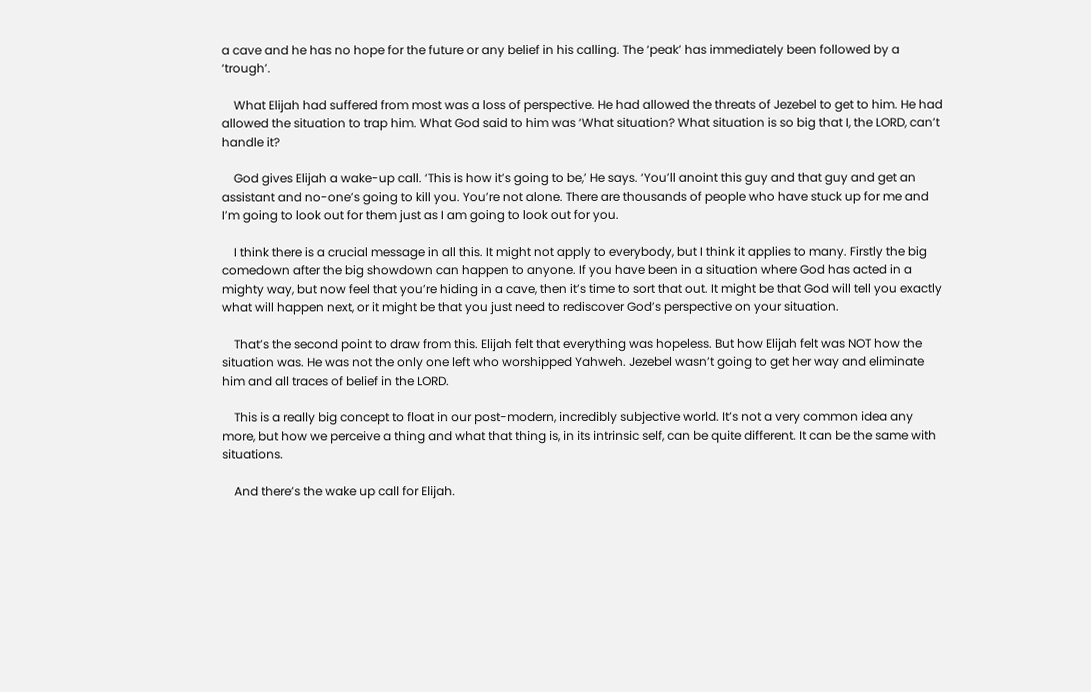a cave and he has no hope for the future or any belief in his calling. The ‘peak’ has immediately been followed by a ‘trough’.

    What Elijah had suffered from most was a loss of perspective. He had allowed the threats of Jezebel to get to him. He had allowed the situation to trap him. What God said to him was ‘What situation? What situation is so big that I, the LORD, can’t handle it?

    God gives Elijah a wake-up call. ‘This is how it’s going to be,’ He says. ‘You’ll anoint this guy and that guy and get an assistant and no-one’s going to kill you. You’re not alone. There are thousands of people who have stuck up for me and I’m going to look out for them just as I am going to look out for you.

    I think there is a crucial message in all this. It might not apply to everybody, but I think it applies to many. Firstly the big comedown after the big showdown can happen to anyone. If you have been in a situation where God has acted in a mighty way, but now feel that you’re hiding in a cave, then it’s time to sort that out. It might be that God will tell you exactly what will happen next, or it might be that you just need to rediscover God’s perspective on your situation.

    That’s the second point to draw from this. Elijah felt that everything was hopeless. But how Elijah felt was NOT how the situation was. He was not the only one left who worshipped Yahweh. Jezebel wasn’t going to get her way and eliminate him and all traces of belief in the LORD.

    This is a really big concept to float in our post-modern, incredibly subjective world. It’s not a very common idea any more, but how we perceive a thing and what that thing is, in its intrinsic self, can be quite different. It can be the same with situations.

    And there’s the wake up call for Elijah.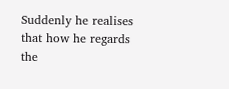Suddenly he realises that how he regards the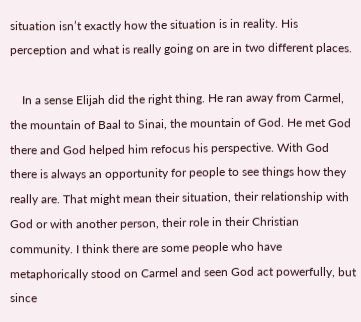situation isn’t exactly how the situation is in reality. His perception and what is really going on are in two different places.

    In a sense Elijah did the right thing. He ran away from Carmel, the mountain of Baal to Sinai, the mountain of God. He met God there and God helped him refocus his perspective. With God there is always an opportunity for people to see things how they really are. That might mean their situation, their relationship with God or with another person, their role in their Christian community. I think there are some people who have metaphorically stood on Carmel and seen God act powerfully, but since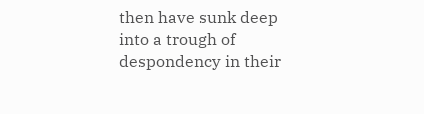then have sunk deep into a trough of despondency in their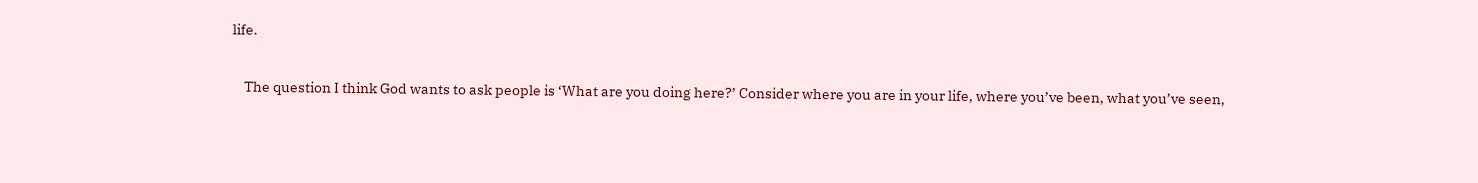life.

    The question I think God wants to ask people is ‘What are you doing here?’ Consider where you are in your life, where you’ve been, what you’ve seen,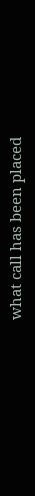what call has been placed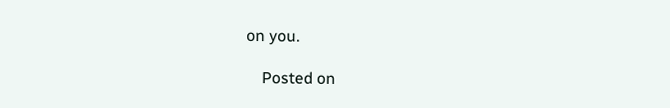on you.

    Posted on